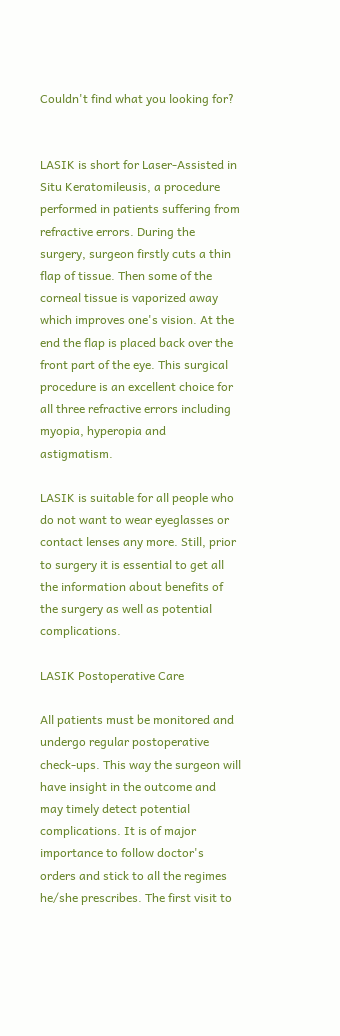Couldn't find what you looking for?


LASIK is short for Laser-Assisted in Situ Keratomileusis, a procedure performed in patients suffering from refractive errors. During the surgery, surgeon firstly cuts a thin flap of tissue. Then some of the corneal tissue is vaporized away which improves one's vision. At the end the flap is placed back over the front part of the eye. This surgical procedure is an excellent choice for all three refractive errors including myopia, hyperopia and astigmatism.

LASIK is suitable for all people who do not want to wear eyeglasses or contact lenses any more. Still, prior to surgery it is essential to get all the information about benefits of the surgery as well as potential complications.

LASIK Postoperative Care

All patients must be monitored and undergo regular postoperative check-ups. This way the surgeon will have insight in the outcome and may timely detect potential complications. It is of major importance to follow doctor's orders and stick to all the regimes he/she prescribes. The first visit to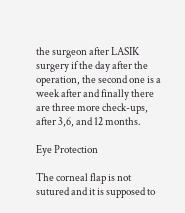the surgeon after LASIK surgery if the day after the operation, the second one is a week after and finally there are three more check-ups, after 3,6, and 12 months.

Eye Protection

The corneal flap is not sutured and it is supposed to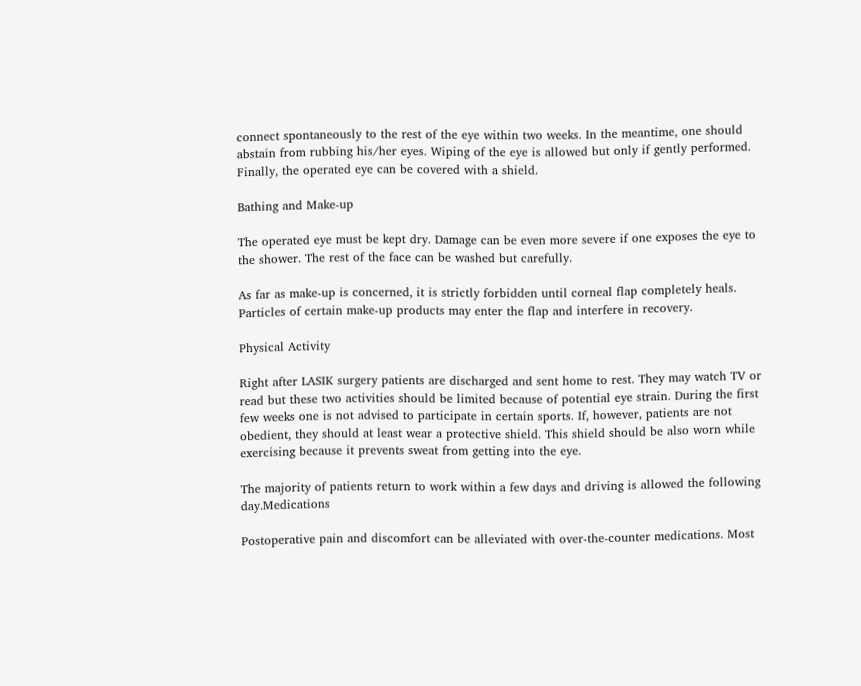connect spontaneously to the rest of the eye within two weeks. In the meantime, one should abstain from rubbing his/her eyes. Wiping of the eye is allowed but only if gently performed. Finally, the operated eye can be covered with a shield.

Bathing and Make-up

The operated eye must be kept dry. Damage can be even more severe if one exposes the eye to the shower. The rest of the face can be washed but carefully.

As far as make-up is concerned, it is strictly forbidden until corneal flap completely heals. Particles of certain make-up products may enter the flap and interfere in recovery.

Physical Activity

Right after LASIK surgery patients are discharged and sent home to rest. They may watch TV or read but these two activities should be limited because of potential eye strain. During the first few weeks one is not advised to participate in certain sports. If, however, patients are not obedient, they should at least wear a protective shield. This shield should be also worn while exercising because it prevents sweat from getting into the eye.

The majority of patients return to work within a few days and driving is allowed the following day.Medications

Postoperative pain and discomfort can be alleviated with over-the-counter medications. Most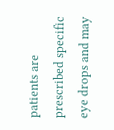patients are prescribed specific eye drops and may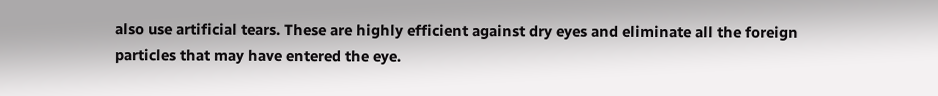also use artificial tears. These are highly efficient against dry eyes and eliminate all the foreign particles that may have entered the eye.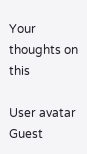Your thoughts on this

User avatar Guest